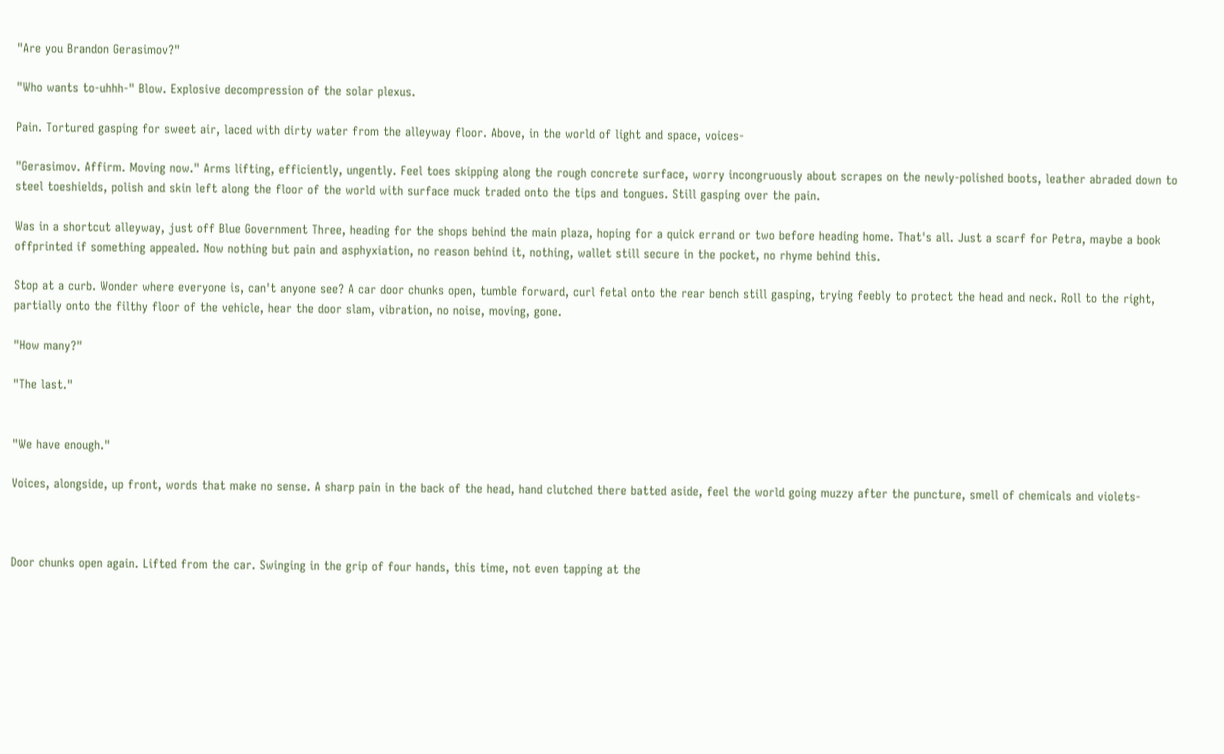"Are you Brandon Gerasimov?"

"Who wants to-uhhh-" Blow. Explosive decompression of the solar plexus.

Pain. Tortured gasping for sweet air, laced with dirty water from the alleyway floor. Above, in the world of light and space, voices-

"Gerasimov. Affirm. Moving now." Arms lifting, efficiently, ungently. Feel toes skipping along the rough concrete surface, worry incongruously about scrapes on the newly-polished boots, leather abraded down to steel toeshields, polish and skin left along the floor of the world with surface muck traded onto the tips and tongues. Still gasping over the pain.

Was in a shortcut alleyway, just off Blue Government Three, heading for the shops behind the main plaza, hoping for a quick errand or two before heading home. That's all. Just a scarf for Petra, maybe a book offprinted if something appealed. Now nothing but pain and asphyxiation, no reason behind it, nothing, wallet still secure in the pocket, no rhyme behind this.

Stop at a curb. Wonder where everyone is, can't anyone see? A car door chunks open, tumble forward, curl fetal onto the rear bench still gasping, trying feebly to protect the head and neck. Roll to the right, partially onto the filthy floor of the vehicle, hear the door slam, vibration, no noise, moving, gone.

"How many?"

"The last."


"We have enough."

Voices, alongside, up front, words that make no sense. A sharp pain in the back of the head, hand clutched there batted aside, feel the world going muzzy after the puncture, smell of chemicals and violets-



Door chunks open again. Lifted from the car. Swinging in the grip of four hands, this time, not even tapping at the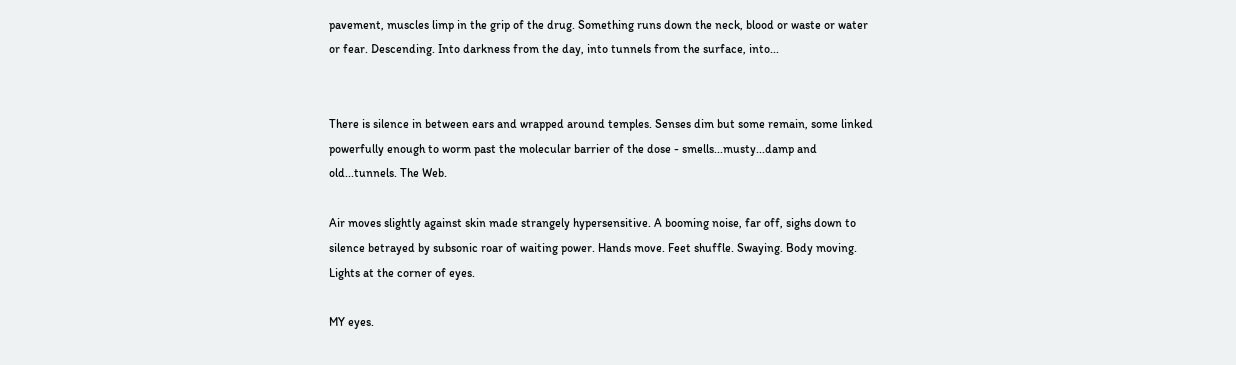pavement, muscles limp in the grip of the drug. Something runs down the neck, blood or waste or water or fear. Descending. Into darkness from the day, into tunnels from the surface, into...


There is silence in between ears and wrapped around temples. Senses dim but some remain, some linked powerfully enough to worm past the molecular barrier of the dose - smells...musty...damp and old...tunnels. The Web.

Air moves slightly against skin made strangely hypersensitive. A booming noise, far off, sighs down to silence betrayed by subsonic roar of waiting power. Hands move. Feet shuffle. Swaying. Body moving. Lights at the corner of eyes.

MY eyes.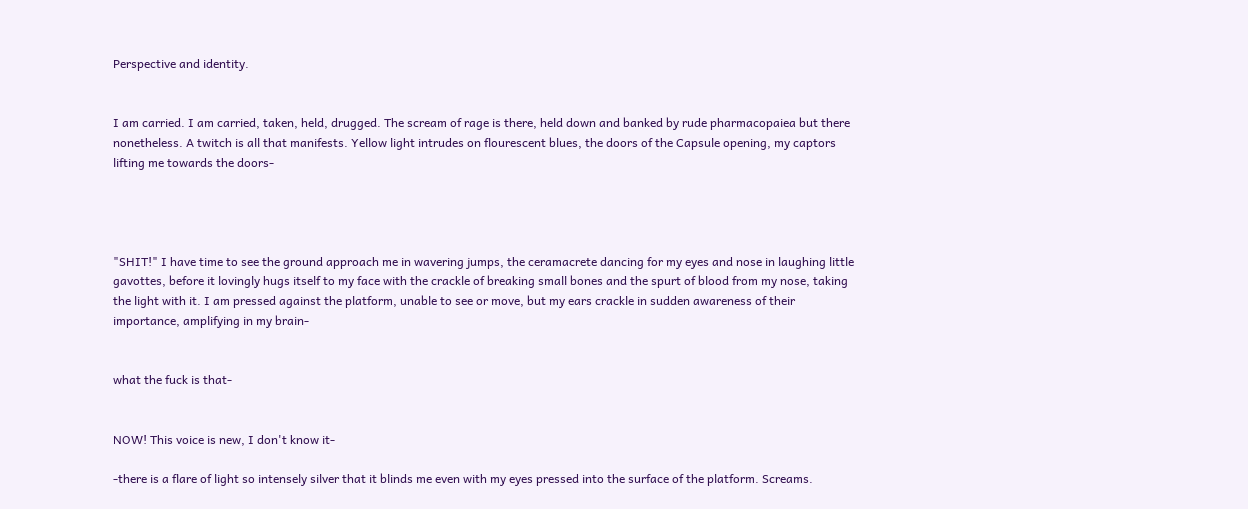Perspective and identity.


I am carried. I am carried, taken, held, drugged. The scream of rage is there, held down and banked by rude pharmacopaiea but there nonetheless. A twitch is all that manifests. Yellow light intrudes on flourescent blues, the doors of the Capsule opening, my captors lifting me towards the doors-




"SHIT!" I have time to see the ground approach me in wavering jumps, the ceramacrete dancing for my eyes and nose in laughing little gavottes, before it lovingly hugs itself to my face with the crackle of breaking small bones and the spurt of blood from my nose, taking the light with it. I am pressed against the platform, unable to see or move, but my ears crackle in sudden awareness of their importance, amplifying in my brain-


what the fuck is that-


NOW! This voice is new, I don't know it-

-there is a flare of light so intensely silver that it blinds me even with my eyes pressed into the surface of the platform. Screams.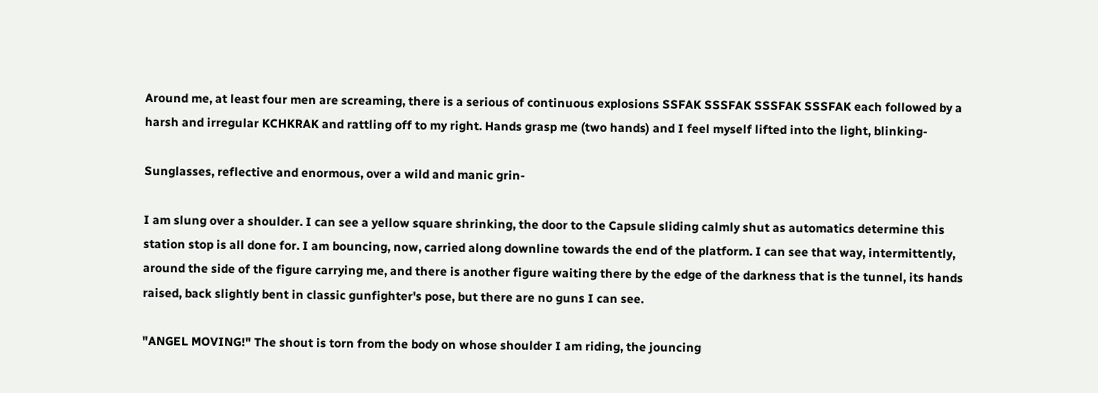Around me, at least four men are screaming, there is a serious of continuous explosions SSFAK SSSFAK SSSFAK SSSFAK each followed by a harsh and irregular KCHKRAK and rattling off to my right. Hands grasp me (two hands) and I feel myself lifted into the light, blinking-

Sunglasses, reflective and enormous, over a wild and manic grin-

I am slung over a shoulder. I can see a yellow square shrinking, the door to the Capsule sliding calmly shut as automatics determine this station stop is all done for. I am bouncing, now, carried along downline towards the end of the platform. I can see that way, intermittently, around the side of the figure carrying me, and there is another figure waiting there by the edge of the darkness that is the tunnel, its hands raised, back slightly bent in classic gunfighter's pose, but there are no guns I can see.

"ANGEL MOVING!" The shout is torn from the body on whose shoulder I am riding, the jouncing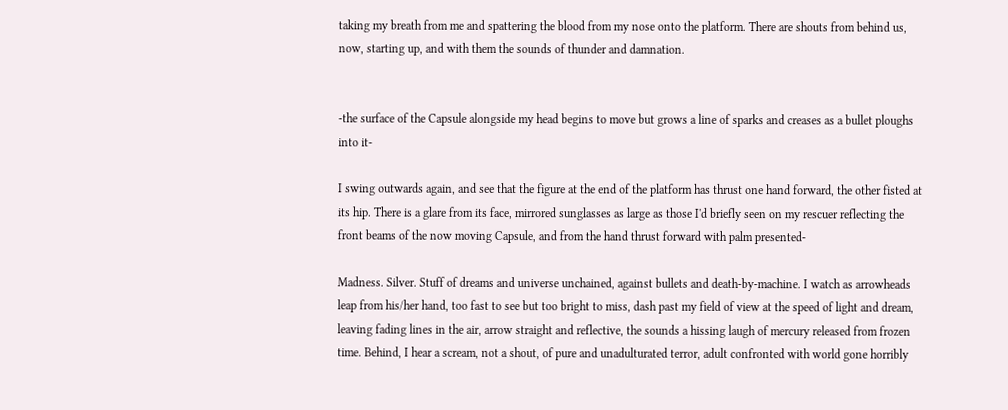taking my breath from me and spattering the blood from my nose onto the platform. There are shouts from behind us, now, starting up, and with them the sounds of thunder and damnation.


-the surface of the Capsule alongside my head begins to move but grows a line of sparks and creases as a bullet ploughs into it-

I swing outwards again, and see that the figure at the end of the platform has thrust one hand forward, the other fisted at its hip. There is a glare from its face, mirrored sunglasses as large as those I'd briefly seen on my rescuer reflecting the front beams of the now moving Capsule, and from the hand thrust forward with palm presented-

Madness. Silver. Stuff of dreams and universe unchained, against bullets and death-by-machine. I watch as arrowheads leap from his/her hand, too fast to see but too bright to miss, dash past my field of view at the speed of light and dream, leaving fading lines in the air, arrow straight and reflective, the sounds a hissing laugh of mercury released from frozen time. Behind, I hear a scream, not a shout, of pure and unadulturated terror, adult confronted with world gone horribly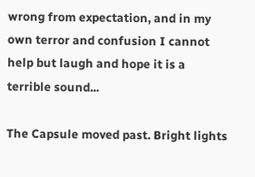wrong from expectation, and in my own terror and confusion I cannot help but laugh and hope it is a terrible sound...

The Capsule moved past. Bright lights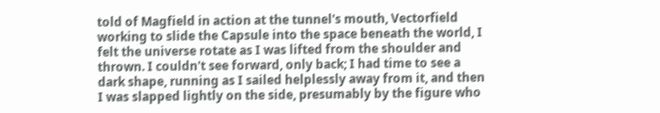told of Magfield in action at the tunnel's mouth, Vectorfield working to slide the Capsule into the space beneath the world, I felt the universe rotate as I was lifted from the shoulder and thrown. I couldn't see forward, only back; I had time to see a dark shape, running as I sailed helplessly away from it, and then I was slapped lightly on the side, presumably by the figure who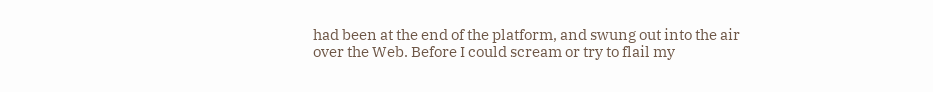had been at the end of the platform, and swung out into the air over the Web. Before I could scream or try to flail my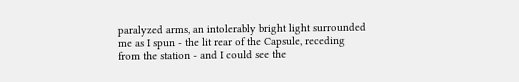paralyzed arms, an intolerably bright light surrounded me as I spun - the lit rear of the Capsule, receding from the station - and I could see the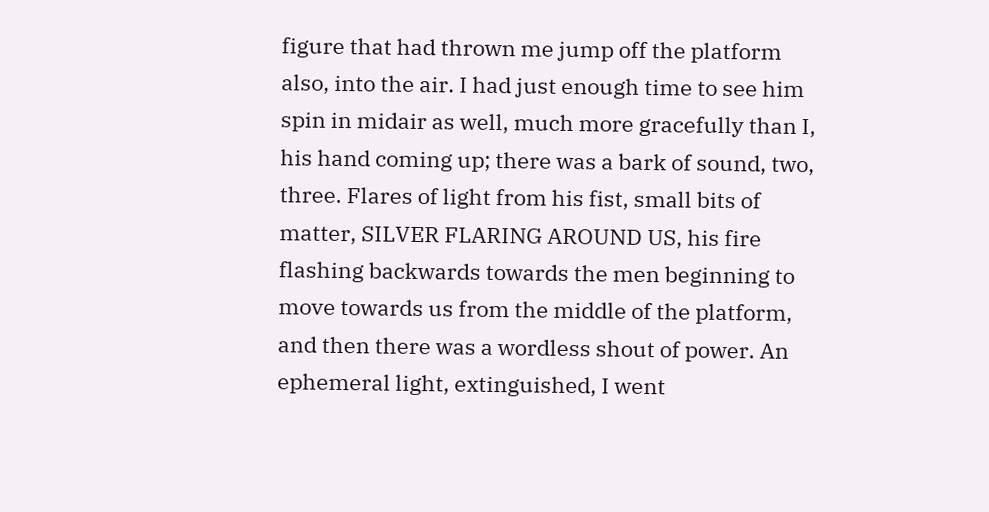figure that had thrown me jump off the platform also, into the air. I had just enough time to see him spin in midair as well, much more gracefully than I, his hand coming up; there was a bark of sound, two, three. Flares of light from his fist, small bits of matter, SILVER FLARING AROUND US, his fire flashing backwards towards the men beginning to move towards us from the middle of the platform, and then there was a wordless shout of power. An ephemeral light, extinguished, I went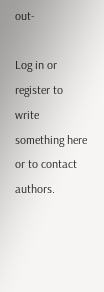out-

Log in or register to write something here or to contact authors.